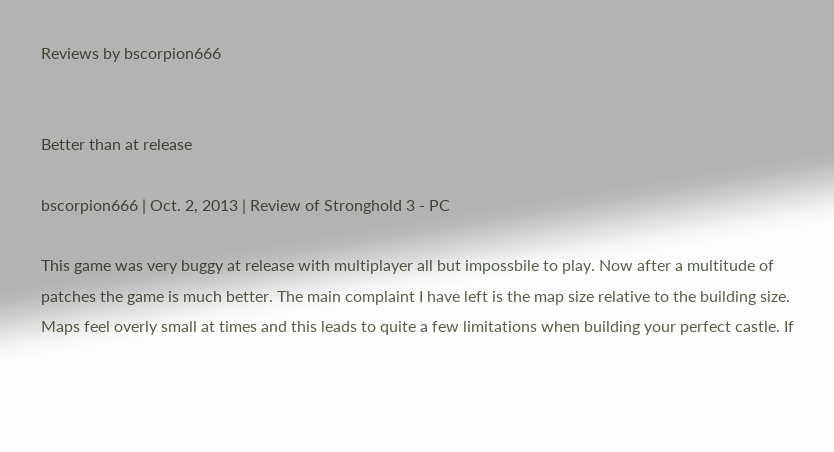Reviews by bscorpion666


Better than at release

bscorpion666 | Oct. 2, 2013 | Review of Stronghold 3 - PC

This game was very buggy at release with multiplayer all but impossbile to play. Now after a multitude of patches the game is much better. The main complaint I have left is the map size relative to the building size. Maps feel overly small at times and this leads to quite a few limitations when building your perfect castle. If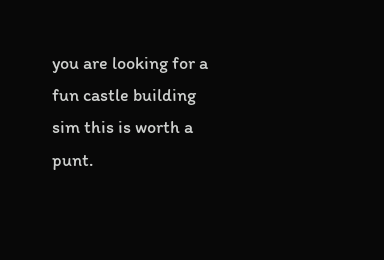you are looking for a fun castle building sim this is worth a punt.